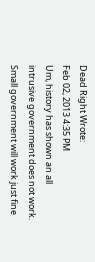Dead Right Wrote:
Feb 02, 2013 4:35 PM
Um, history has shown an all intrusive government does not work. Small government will work just fine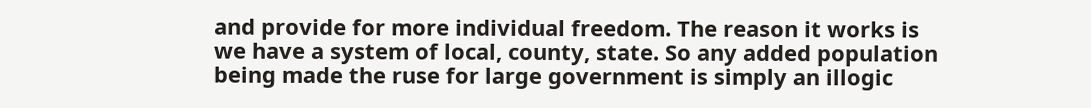and provide for more individual freedom. The reason it works is we have a system of local, county, state. So any added population being made the ruse for large government is simply an illogic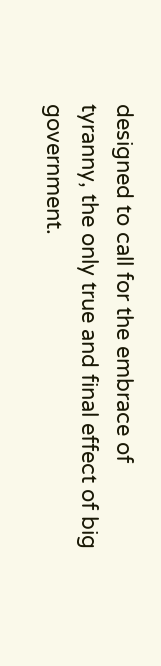designed to call for the embrace of tyranny, the only true and final effect of big government.